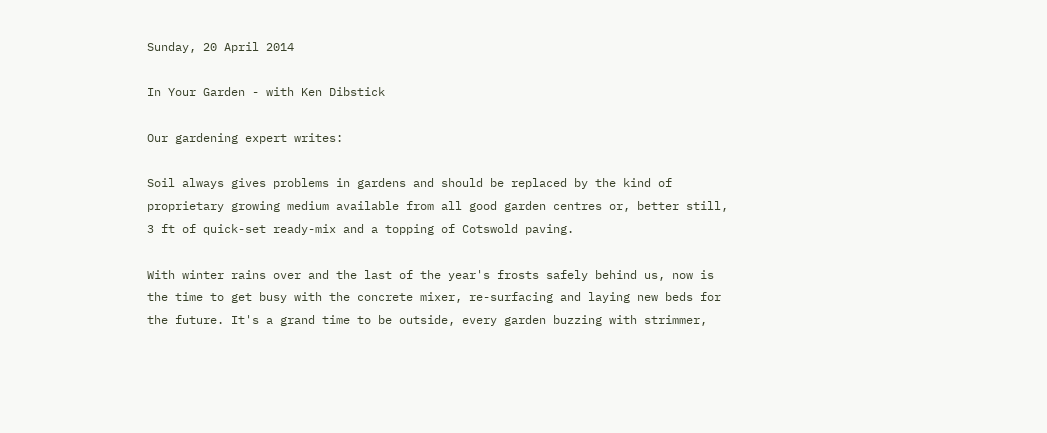Sunday, 20 April 2014

In Your Garden - with Ken Dibstick

Our gardening expert writes:

Soil always gives problems in gardens and should be replaced by the kind of proprietary growing medium available from all good garden centres or, better still, 3 ft of quick-set ready-mix and a topping of Cotswold paving.

With winter rains over and the last of the year's frosts safely behind us, now is the time to get busy with the concrete mixer, re-surfacing and laying new beds for the future. It's a grand time to be outside, every garden buzzing with strimmer,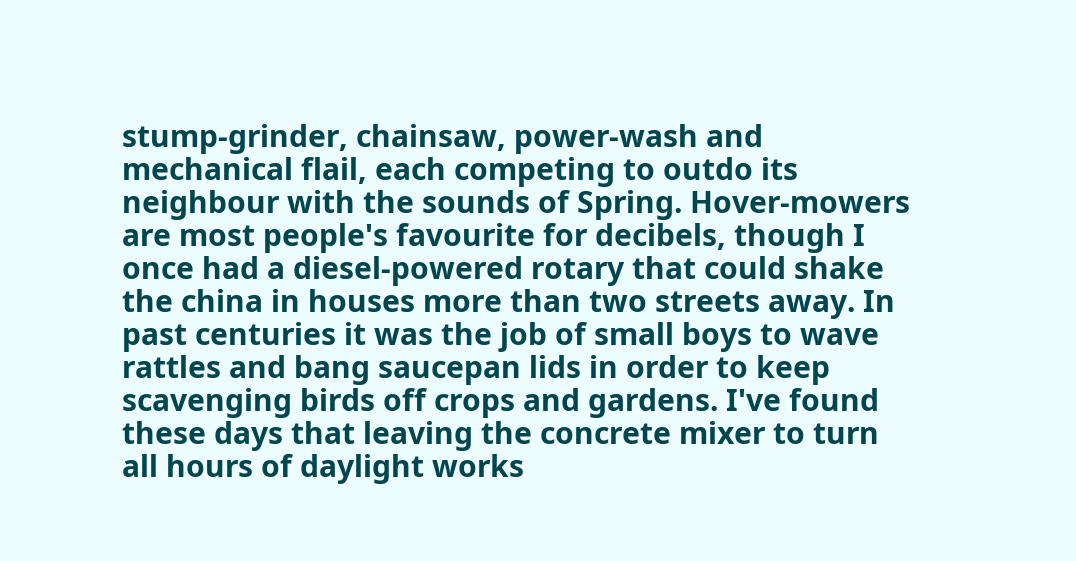stump-grinder, chainsaw, power-wash and mechanical flail, each competing to outdo its neighbour with the sounds of Spring. Hover-mowers are most people's favourite for decibels, though I once had a diesel-powered rotary that could shake the china in houses more than two streets away. In past centuries it was the job of small boys to wave rattles and bang saucepan lids in order to keep scavenging birds off crops and gardens. I've found these days that leaving the concrete mixer to turn all hours of daylight works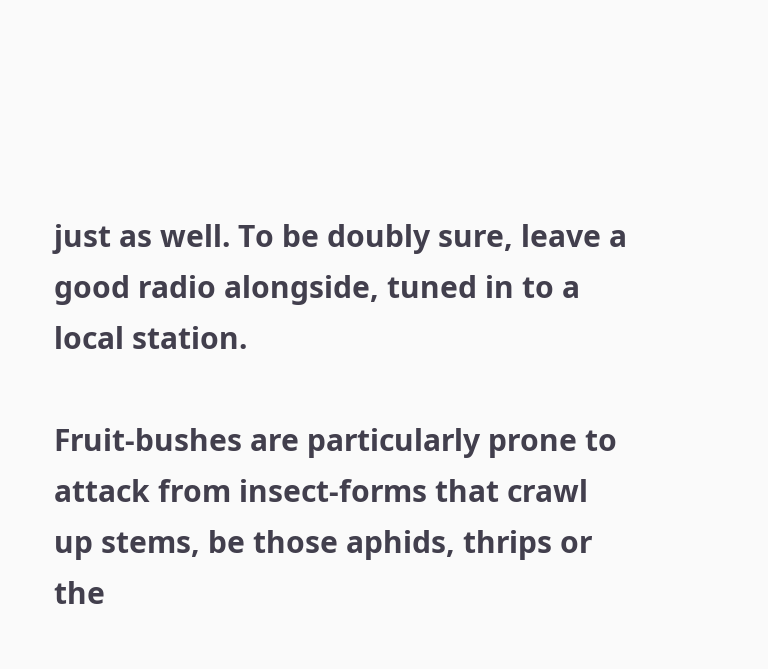just as well. To be doubly sure, leave a good radio alongside, tuned in to a local station.

Fruit-bushes are particularly prone to attack from insect-forms that crawl up stems, be those aphids, thrips or the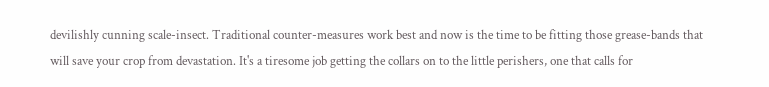devilishly cunning scale-insect. Traditional counter-measures work best and now is the time to be fitting those grease-bands that will save your crop from devastation. It's a tiresome job getting the collars on to the little perishers, one that calls for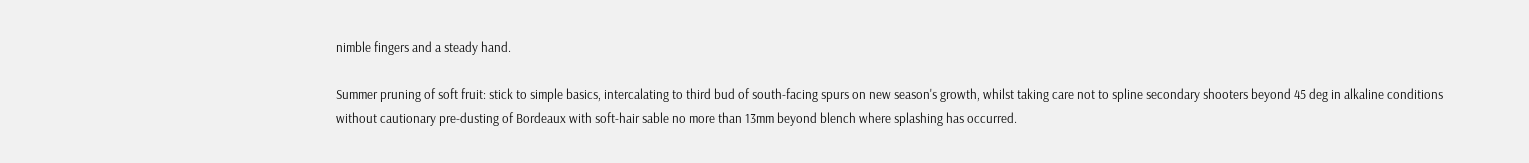nimble fingers and a steady hand.

Summer pruning of soft fruit: stick to simple basics, intercalating to third bud of south-facing spurs on new season's growth, whilst taking care not to spline secondary shooters beyond 45 deg in alkaline conditions without cautionary pre-dusting of Bordeaux with soft-hair sable no more than 13mm beyond blench where splashing has occurred.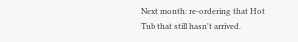Next month: re-ordering that Hot Tub that still hasn't arrived.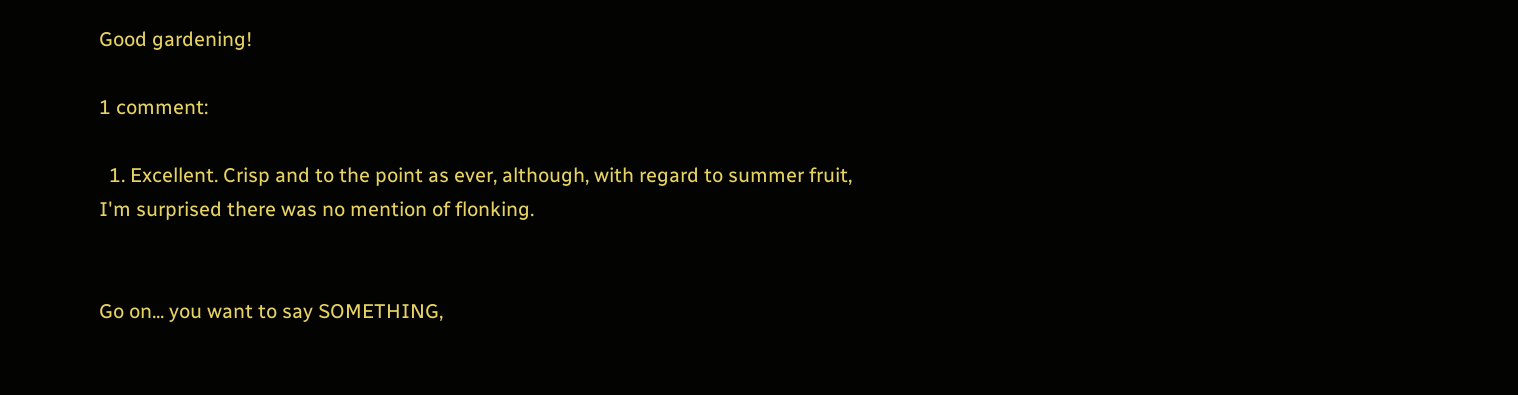Good gardening!

1 comment:

  1. Excellent. Crisp and to the point as ever, although, with regard to summer fruit, I'm surprised there was no mention of flonking.


Go on... you want to say SOMETHING,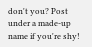don't you? Post under a made-up name if you're shy!